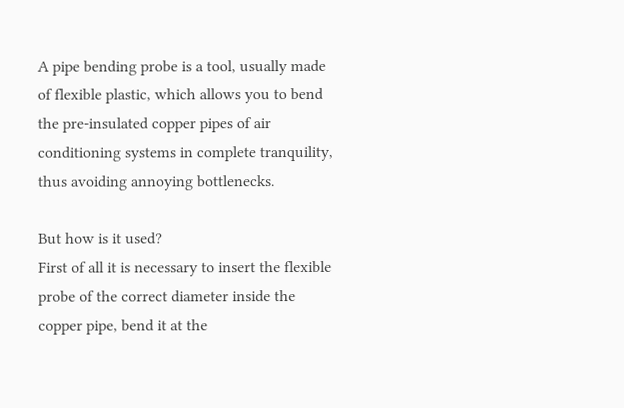A pipe bending probe is a tool, usually made of flexible plastic, which allows you to bend the pre-insulated copper pipes of air conditioning systems in complete tranquility, thus avoiding annoying bottlenecks.

But how is it used?
First of all it is necessary to insert the flexible probe of the correct diameter inside the copper pipe, bend it at the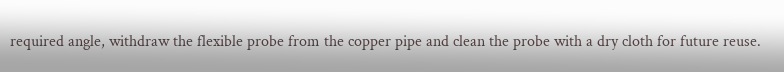required angle, withdraw the flexible probe from the copper pipe and clean the probe with a dry cloth for future reuse.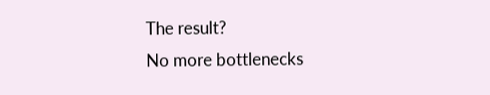The result?
No more bottlenecks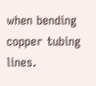when bending copper tubing lines.